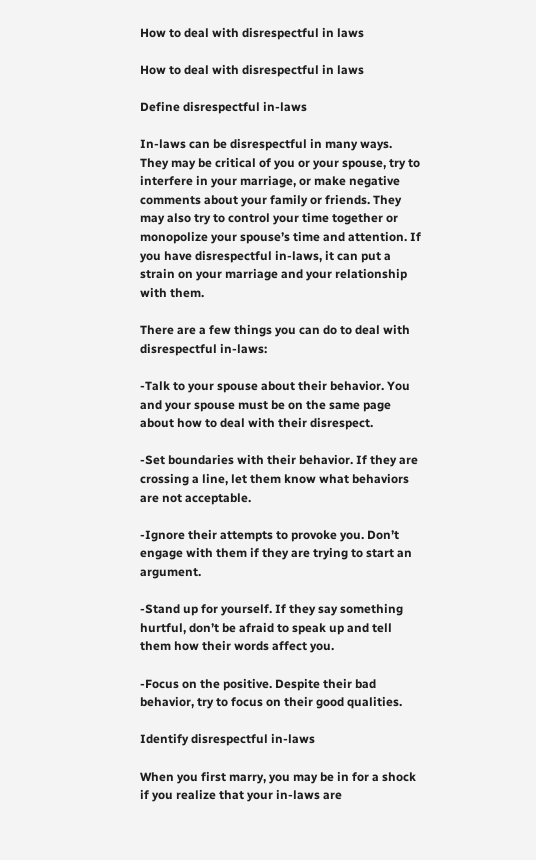How to deal with disrespectful in laws

How to deal with disrespectful in laws

Define disrespectful in-laws

In-laws can be disrespectful in many ways. They may be critical of you or your spouse, try to interfere in your marriage, or make negative comments about your family or friends. They may also try to control your time together or monopolize your spouse’s time and attention. If you have disrespectful in-laws, it can put a strain on your marriage and your relationship with them.

There are a few things you can do to deal with disrespectful in-laws:

-Talk to your spouse about their behavior. You and your spouse must be on the same page about how to deal with their disrespect.

-Set boundaries with their behavior. If they are crossing a line, let them know what behaviors are not acceptable.

-Ignore their attempts to provoke you. Don’t engage with them if they are trying to start an argument.

-Stand up for yourself. If they say something hurtful, don’t be afraid to speak up and tell them how their words affect you.

-Focus on the positive. Despite their bad behavior, try to focus on their good qualities.

Identify disrespectful in-laws

When you first marry, you may be in for a shock if you realize that your in-laws are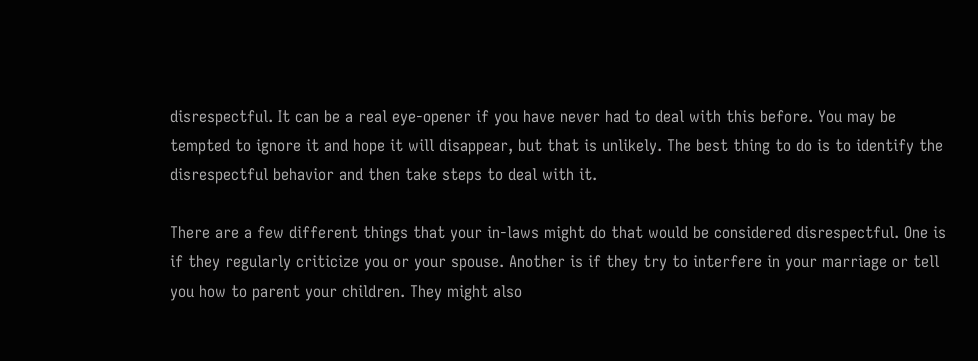disrespectful. It can be a real eye-opener if you have never had to deal with this before. You may be tempted to ignore it and hope it will disappear, but that is unlikely. The best thing to do is to identify the disrespectful behavior and then take steps to deal with it.

There are a few different things that your in-laws might do that would be considered disrespectful. One is if they regularly criticize you or your spouse. Another is if they try to interfere in your marriage or tell you how to parent your children. They might also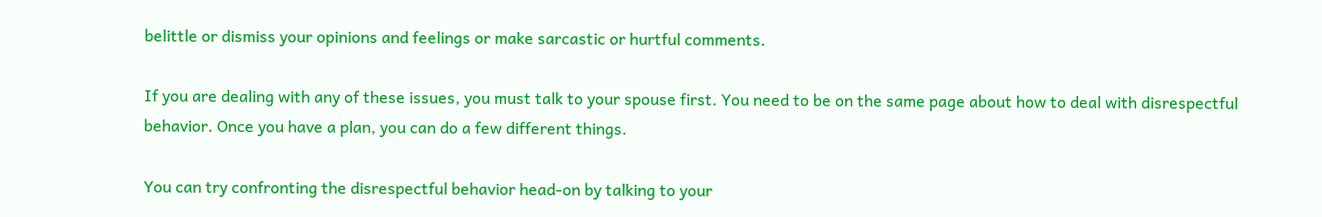belittle or dismiss your opinions and feelings or make sarcastic or hurtful comments.

If you are dealing with any of these issues, you must talk to your spouse first. You need to be on the same page about how to deal with disrespectful behavior. Once you have a plan, you can do a few different things.

You can try confronting the disrespectful behavior head-on by talking to your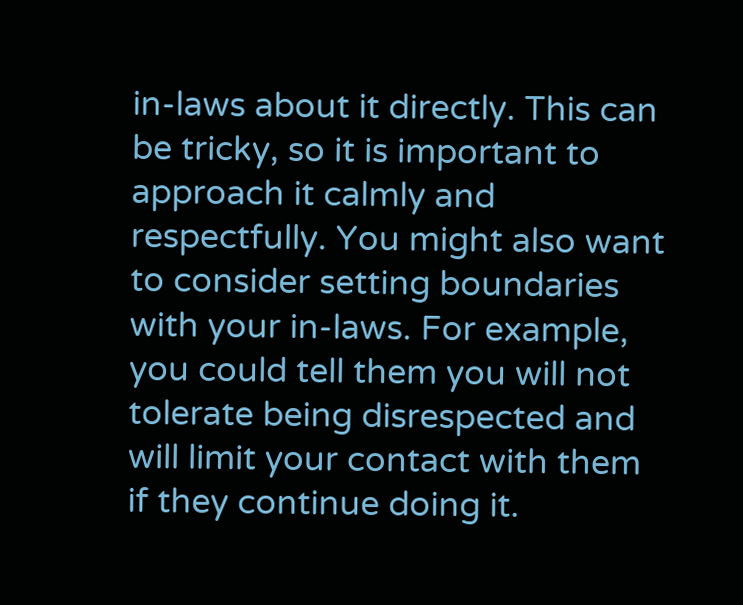in-laws about it directly. This can be tricky, so it is important to approach it calmly and respectfully. You might also want to consider setting boundaries with your in-laws. For example, you could tell them you will not tolerate being disrespected and will limit your contact with them if they continue doing it.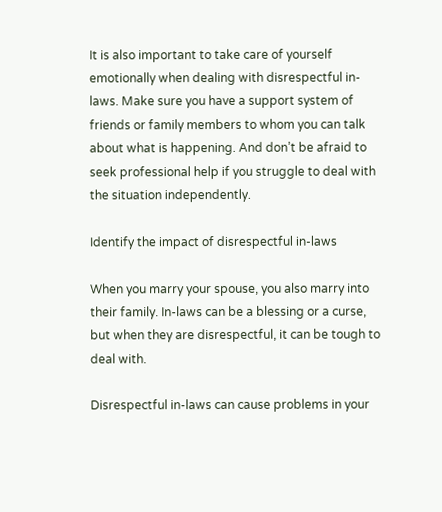It is also important to take care of yourself emotionally when dealing with disrespectful in-laws. Make sure you have a support system of friends or family members to whom you can talk about what is happening. And don’t be afraid to seek professional help if you struggle to deal with the situation independently.

Identify the impact of disrespectful in-laws

When you marry your spouse, you also marry into their family. In-laws can be a blessing or a curse, but when they are disrespectful, it can be tough to deal with.

Disrespectful in-laws can cause problems in your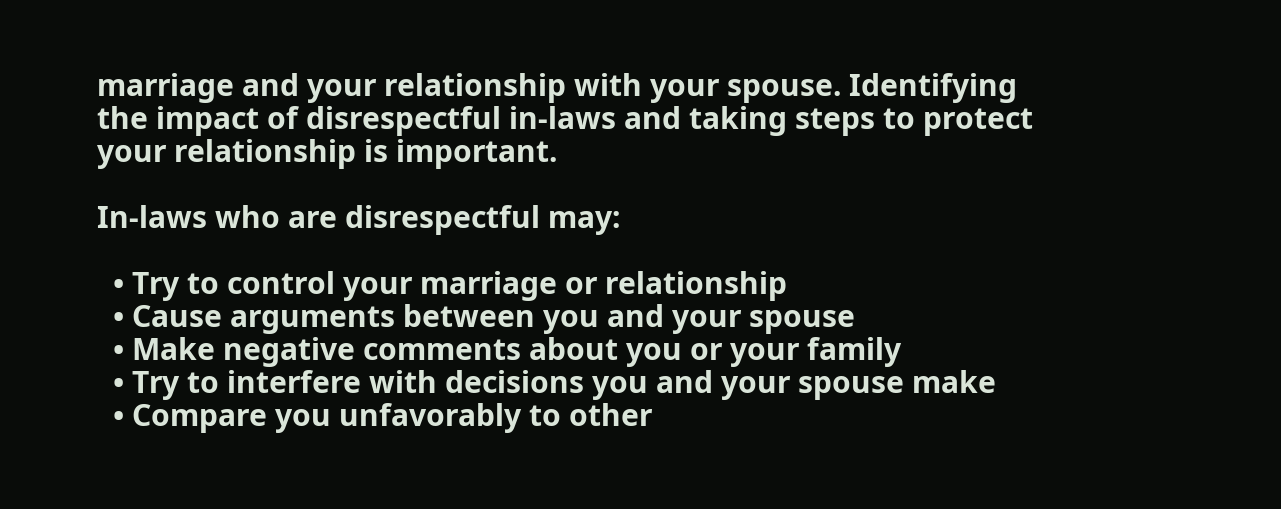marriage and your relationship with your spouse. Identifying the impact of disrespectful in-laws and taking steps to protect your relationship is important.

In-laws who are disrespectful may:

  • Try to control your marriage or relationship
  • Cause arguments between you and your spouse
  • Make negative comments about you or your family
  • Try to interfere with decisions you and your spouse make
  • Compare you unfavorably to other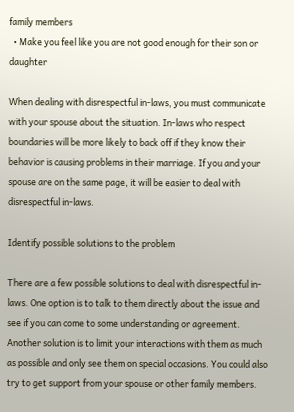family members
  • Make you feel like you are not good enough for their son or daughter

When dealing with disrespectful in-laws, you must communicate with your spouse about the situation. In-laws who respect boundaries will be more likely to back off if they know their behavior is causing problems in their marriage. If you and your spouse are on the same page, it will be easier to deal with disrespectful in-laws.

Identify possible solutions to the problem

There are a few possible solutions to deal with disrespectful in-laws. One option is to talk to them directly about the issue and see if you can come to some understanding or agreement. Another solution is to limit your interactions with them as much as possible and only see them on special occasions. You could also try to get support from your spouse or other family members.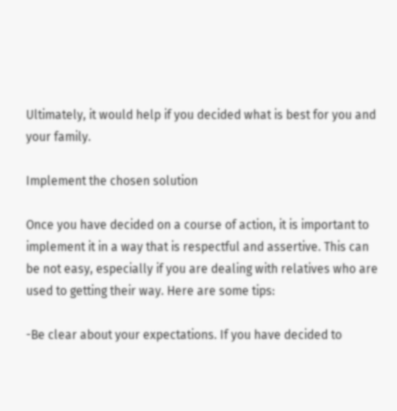Ultimately, it would help if you decided what is best for you and your family.

Implement the chosen solution

Once you have decided on a course of action, it is important to implement it in a way that is respectful and assertive. This can be not easy, especially if you are dealing with relatives who are used to getting their way. Here are some tips:

-Be clear about your expectations. If you have decided to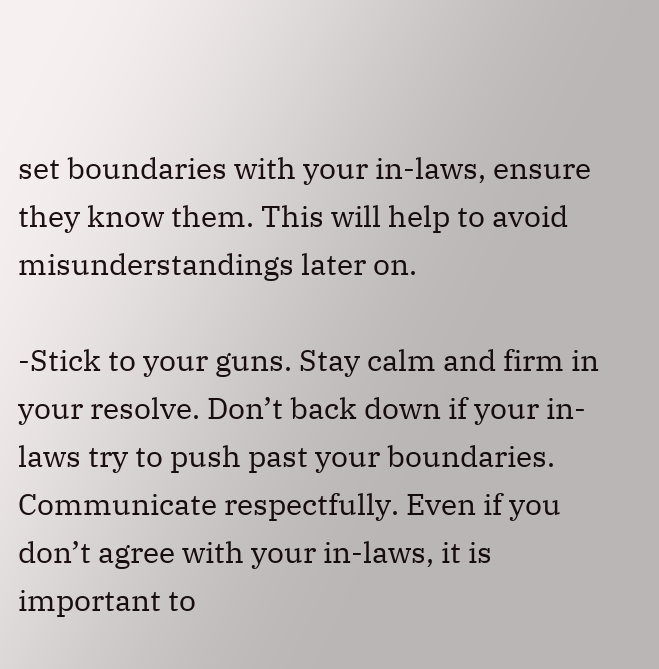set boundaries with your in-laws, ensure they know them. This will help to avoid misunderstandings later on.

-Stick to your guns. Stay calm and firm in your resolve. Don’t back down if your in-laws try to push past your boundaries.
Communicate respectfully. Even if you don’t agree with your in-laws, it is important to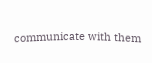communicate with them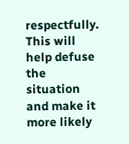respectfully. This will help defuse the situation and make it more likely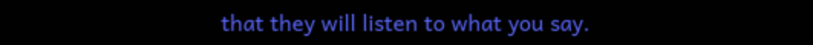that they will listen to what you say.